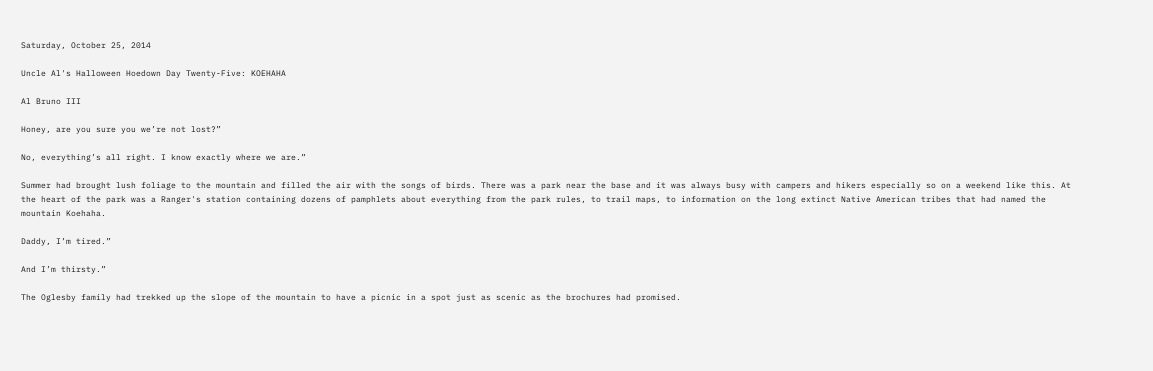Saturday, October 25, 2014

Uncle Al's Halloween Hoedown Day Twenty-Five: KOEHAHA

Al Bruno III

Honey, are you sure you we’re not lost?”

No, everything’s all right. I know exactly where we are.”

Summer had brought lush foliage to the mountain and filled the air with the songs of birds. There was a park near the base and it was always busy with campers and hikers especially so on a weekend like this. At the heart of the park was a Ranger's station containing dozens of pamphlets about everything from the park rules, to trail maps, to information on the long extinct Native American tribes that had named the mountain Koehaha.

Daddy, I’m tired.”

And I’m thirsty.”

The Oglesby family had trekked up the slope of the mountain to have a picnic in a spot just as scenic as the brochures had promised.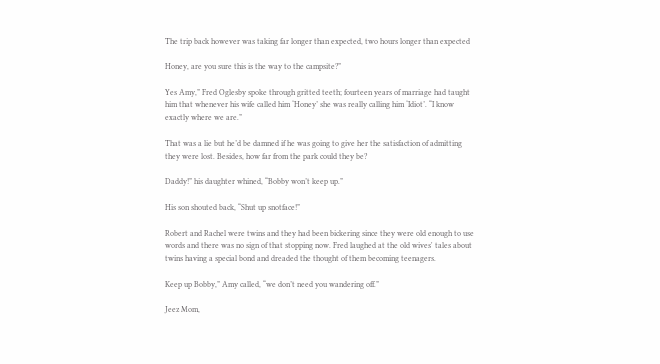The trip back however was taking far longer than expected, two hours longer than expected

Honey, are you sure this is the way to the campsite?”

Yes Amy,” Fred Oglesby spoke through gritted teeth; fourteen years of marriage had taught him that whenever his wife called him ‘Honey’ she was really calling him ‘Idiot’. “I know exactly where we are.”

That was a lie but he’d be damned if he was going to give her the satisfaction of admitting they were lost. Besides, how far from the park could they be?

Daddy!” his daughter whined, “Bobby won’t keep up.”

His son shouted back, “Shut up snotface!”

Robert and Rachel were twins and they had been bickering since they were old enough to use words and there was no sign of that stopping now. Fred laughed at the old wives' tales about twins having a special bond and dreaded the thought of them becoming teenagers.

Keep up Bobby,” Amy called, “we don’t need you wandering off.”

Jeez Mom,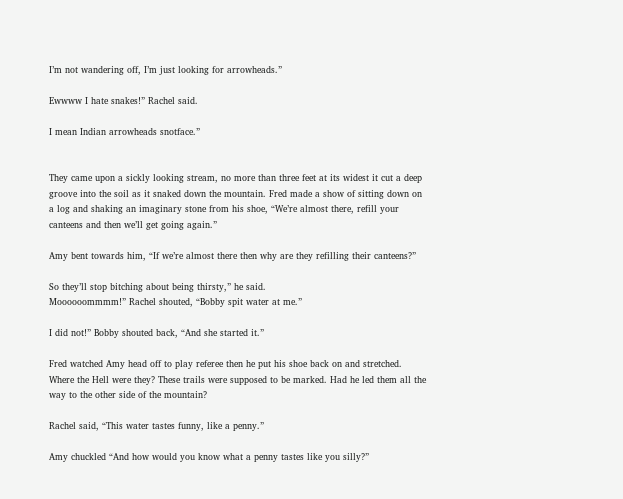I’m not wandering off, I’m just looking for arrowheads.”

Ewwww I hate snakes!” Rachel said.

I mean Indian arrowheads snotface.”


They came upon a sickly looking stream, no more than three feet at its widest it cut a deep groove into the soil as it snaked down the mountain. Fred made a show of sitting down on a log and shaking an imaginary stone from his shoe, “We’re almost there, refill your canteens and then we’ll get going again.”

Amy bent towards him, “If we’re almost there then why are they refilling their canteens?”

So they’ll stop bitching about being thirsty,” he said.
Moooooommmm!” Rachel shouted, “Bobby spit water at me.”

I did not!” Bobby shouted back, “And she started it.”

Fred watched Amy head off to play referee then he put his shoe back on and stretched. Where the Hell were they? These trails were supposed to be marked. Had he led them all the way to the other side of the mountain?

Rachel said, “This water tastes funny, like a penny.”

Amy chuckled “And how would you know what a penny tastes like you silly?”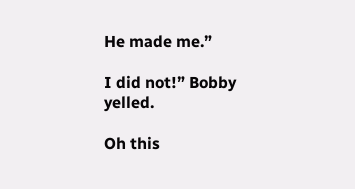He made me.”

I did not!” Bobby yelled.

Oh this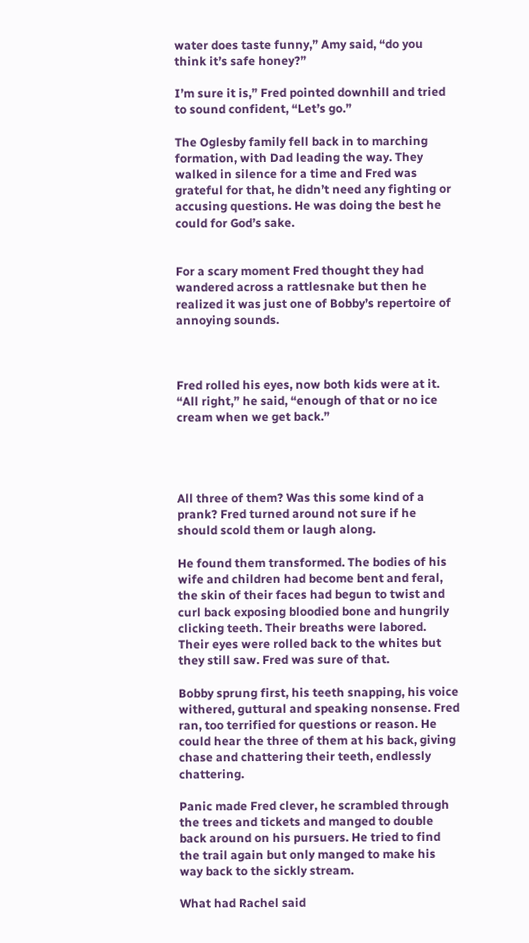water does taste funny,” Amy said, “do you think it’s safe honey?”

I’m sure it is,” Fred pointed downhill and tried to sound confident, “Let’s go.”

The Oglesby family fell back in to marching formation, with Dad leading the way. They walked in silence for a time and Fred was grateful for that, he didn’t need any fighting or accusing questions. He was doing the best he could for God’s sake.


For a scary moment Fred thought they had wandered across a rattlesnake but then he realized it was just one of Bobby’s repertoire of annoying sounds.



Fred rolled his eyes, now both kids were at it. “All right,” he said, “enough of that or no ice cream when we get back.”




All three of them? Was this some kind of a prank? Fred turned around not sure if he should scold them or laugh along.

He found them transformed. The bodies of his wife and children had become bent and feral, the skin of their faces had begun to twist and curl back exposing bloodied bone and hungrily clicking teeth. Their breaths were labored. Their eyes were rolled back to the whites but they still saw. Fred was sure of that.

Bobby sprung first, his teeth snapping, his voice withered, guttural and speaking nonsense. Fred ran, too terrified for questions or reason. He could hear the three of them at his back, giving chase and chattering their teeth, endlessly chattering.

Panic made Fred clever, he scrambled through the trees and tickets and manged to double back around on his pursuers. He tried to find the trail again but only manged to make his way back to the sickly stream.

What had Rachel said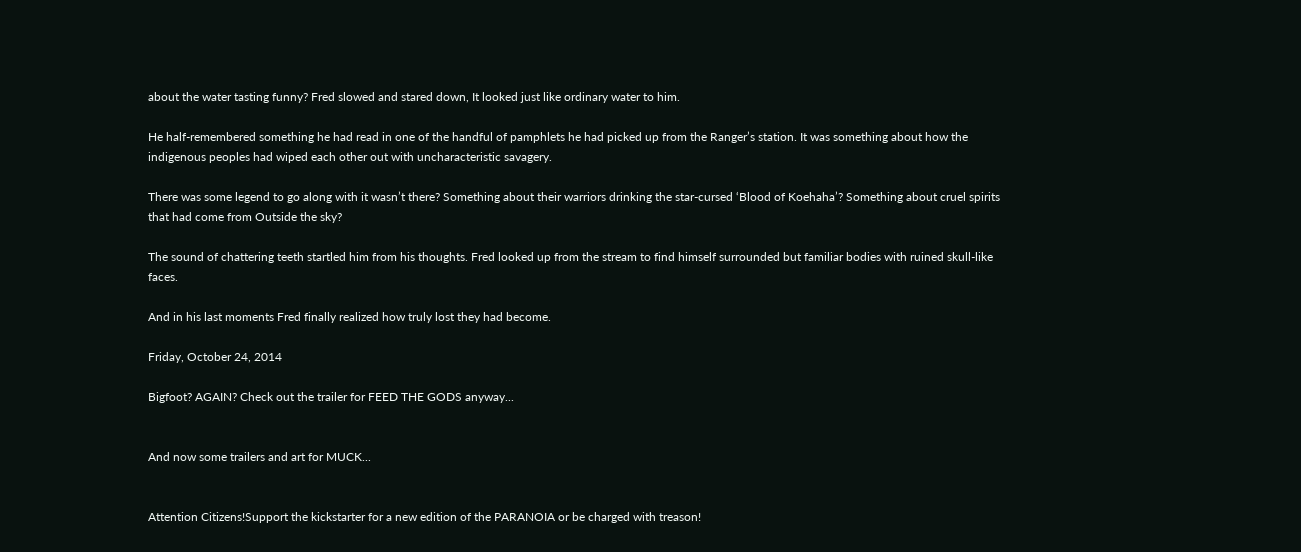about the water tasting funny? Fred slowed and stared down, It looked just like ordinary water to him.

He half-remembered something he had read in one of the handful of pamphlets he had picked up from the Ranger’s station. It was something about how the indigenous peoples had wiped each other out with uncharacteristic savagery.

There was some legend to go along with it wasn’t there? Something about their warriors drinking the star-cursed ‘Blood of Koehaha’? Something about cruel spirits that had come from Outside the sky?

The sound of chattering teeth startled him from his thoughts. Fred looked up from the stream to find himself surrounded but familiar bodies with ruined skull-like faces.

And in his last moments Fred finally realized how truly lost they had become.

Friday, October 24, 2014

Bigfoot? AGAIN? Check out the trailer for FEED THE GODS anyway...


And now some trailers and art for MUCK...


Attention Citizens!Support the kickstarter for a new edition of the PARANOIA or be charged with treason!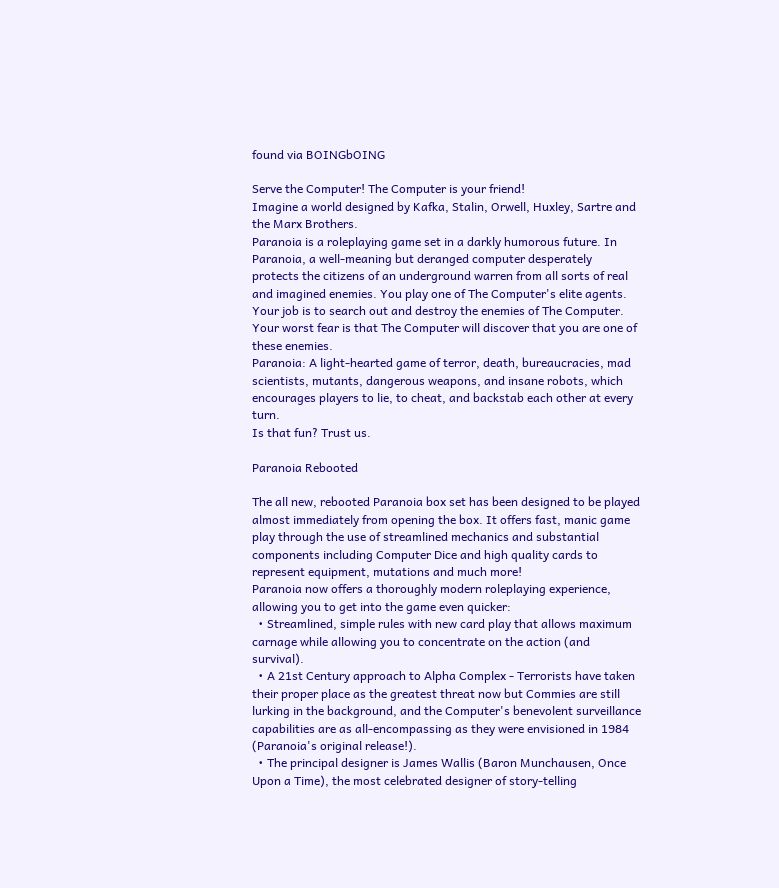found via BOINGbOING

Serve the Computer! The Computer is your friend!
Imagine a world designed by Kafka, Stalin, Orwell, Huxley, Sartre and the Marx Brothers.
Paranoia is a roleplaying game set in a darkly humorous future. In Paranoia, a well-meaning but deranged computer desperately protects the citizens of an underground warren from all sorts of real and imagined enemies. You play one of The Computer's elite agents. Your job is to search out and destroy the enemies of The Computer. Your worst fear is that The Computer will discover that you are one of these enemies.
Paranoia: A light-hearted game of terror, death, bureaucracies, mad scientists, mutants, dangerous weapons, and insane robots, which encourages players to lie, to cheat, and backstab each other at every turn.
Is that fun? Trust us.

Paranoia Rebooted

The all new, rebooted Paranoia box set has been designed to be played almost immediately from opening the box. It offers fast, manic game play through the use of streamlined mechanics and substantial components including Computer Dice and high quality cards to represent equipment, mutations and much more!
Paranoia now offers a thoroughly modern roleplaying experience, allowing you to get into the game even quicker:
  • Streamlined, simple rules with new card play that allows maximum carnage while allowing you to concentrate on the action (and survival).
  • A 21st Century approach to Alpha Complex - Terrorists have taken their proper place as the greatest threat now but Commies are still lurking in the background, and the Computer's benevolent surveillance capabilities are as all-encompassing as they were envisioned in 1984 (Paranoia's original release!).
  • The principal designer is James Wallis (Baron Munchausen, Once Upon a Time), the most celebrated designer of story-telling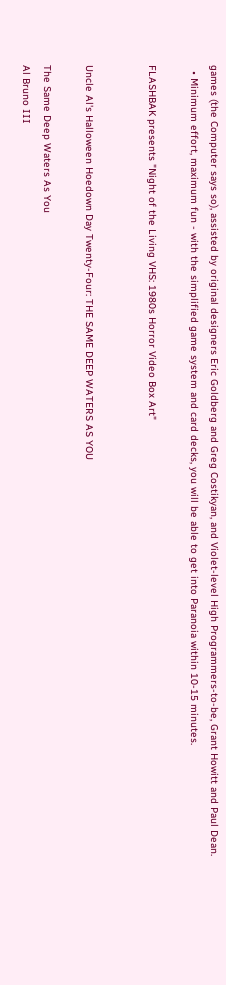games (the Computer says so), assisted by original designers Eric Goldberg and Greg Costikyan, and Violet-level High Programmers-to-be, Grant Howitt and Paul Dean.
  • Minimum effort, maximum fun - with the simplified game system and card decks, you will be able to get into Paranoia within 10-15 minutes.

FLASHBAK presents "Night of the Living VHS: 1980s Horror Video Box Art"


Uncle Al's Halloween Hoedown Day Twenty-Four: THE SAME DEEP WATERS AS YOU

The Same Deep Waters As You
Al Bruno III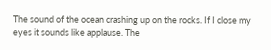The sound of the ocean crashing up on the rocks. If I close my eyes it sounds like applause. The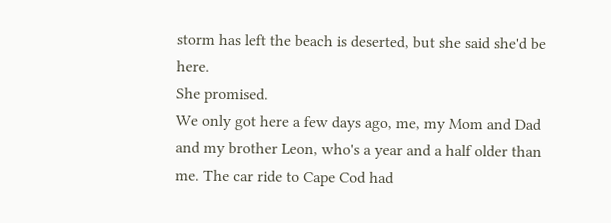storm has left the beach is deserted, but she said she'd be here.
She promised.
We only got here a few days ago, me, my Mom and Dad and my brother Leon, who's a year and a half older than me. The car ride to Cape Cod had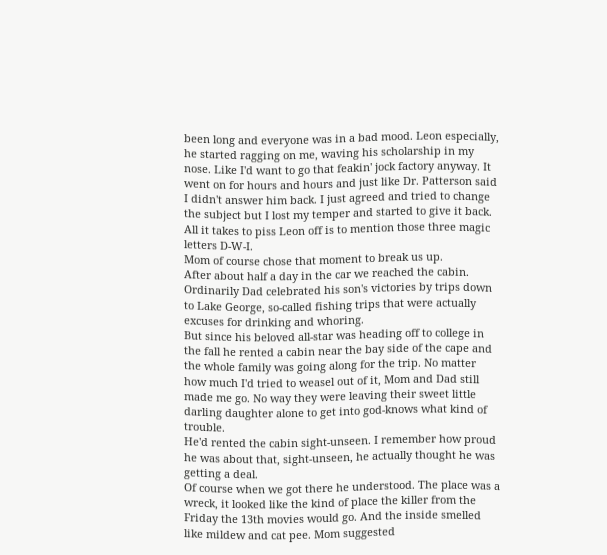been long and everyone was in a bad mood. Leon especially, he started ragging on me, waving his scholarship in my nose. Like I'd want to go that feakin' jock factory anyway. It went on for hours and hours and just like Dr. Patterson said I didn't answer him back. I just agreed and tried to change the subject but I lost my temper and started to give it back. All it takes to piss Leon off is to mention those three magic letters D-W-I.
Mom of course chose that moment to break us up.
After about half a day in the car we reached the cabin. Ordinarily Dad celebrated his son's victories by trips down to Lake George, so-called fishing trips that were actually excuses for drinking and whoring.
But since his beloved all-star was heading off to college in the fall he rented a cabin near the bay side of the cape and the whole family was going along for the trip. No matter how much I'd tried to weasel out of it, Mom and Dad still made me go. No way they were leaving their sweet little darling daughter alone to get into god-knows what kind of trouble.
He'd rented the cabin sight-unseen. I remember how proud he was about that, sight-unseen, he actually thought he was getting a deal.
Of course when we got there he understood. The place was a wreck, it looked like the kind of place the killer from the Friday the 13th movies would go. And the inside smelled like mildew and cat pee. Mom suggested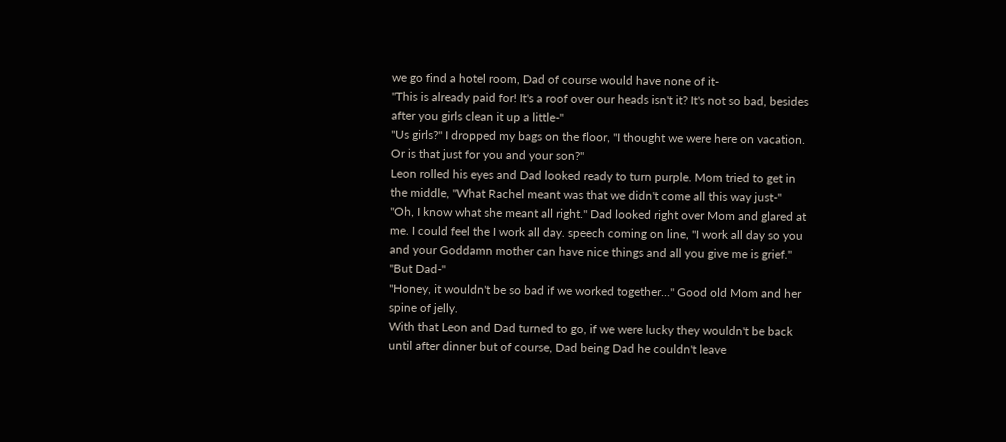we go find a hotel room, Dad of course would have none of it-
"This is already paid for! It's a roof over our heads isn't it? It's not so bad, besides after you girls clean it up a little-"
"Us girls?" I dropped my bags on the floor, "I thought we were here on vacation. Or is that just for you and your son?"
Leon rolled his eyes and Dad looked ready to turn purple. Mom tried to get in the middle, "What Rachel meant was that we didn't come all this way just-"
"Oh, I know what she meant all right." Dad looked right over Mom and glared at me. I could feel the I work all day. speech coming on line, "I work all day so you and your Goddamn mother can have nice things and all you give me is grief."
"But Dad-"
"Honey, it wouldn't be so bad if we worked together..." Good old Mom and her spine of jelly.
With that Leon and Dad turned to go, if we were lucky they wouldn't be back until after dinner but of course, Dad being Dad he couldn't leave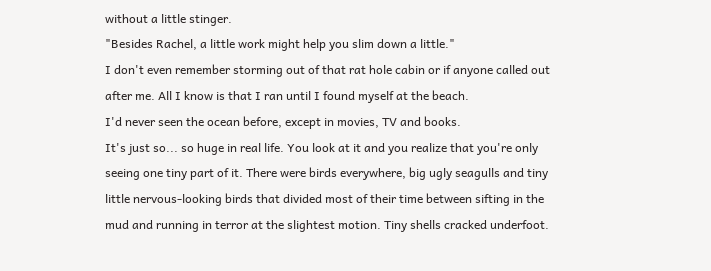without a little stinger.
"Besides Rachel, a little work might help you slim down a little."
I don't even remember storming out of that rat hole cabin or if anyone called out after me. All I know is that I ran until I found myself at the beach.
I'd never seen the ocean before, except in movies, TV and books.
It's just so... so huge in real life. You look at it and you realize that you're only seeing one tiny part of it. There were birds everywhere, big ugly seagulls and tiny little nervous-looking birds that divided most of their time between sifting in the mud and running in terror at the slightest motion. Tiny shells cracked underfoot.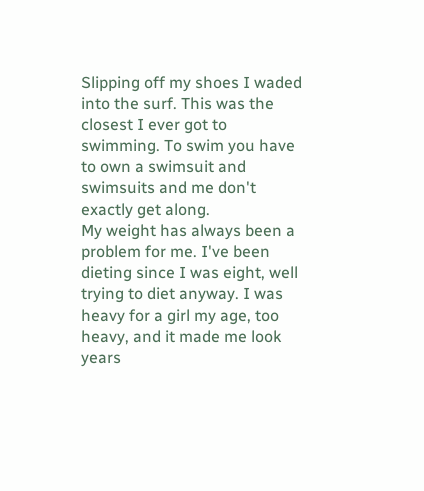Slipping off my shoes I waded into the surf. This was the closest I ever got to swimming. To swim you have to own a swimsuit and swimsuits and me don't exactly get along.
My weight has always been a problem for me. I've been dieting since I was eight, well trying to diet anyway. I was heavy for a girl my age, too heavy, and it made me look years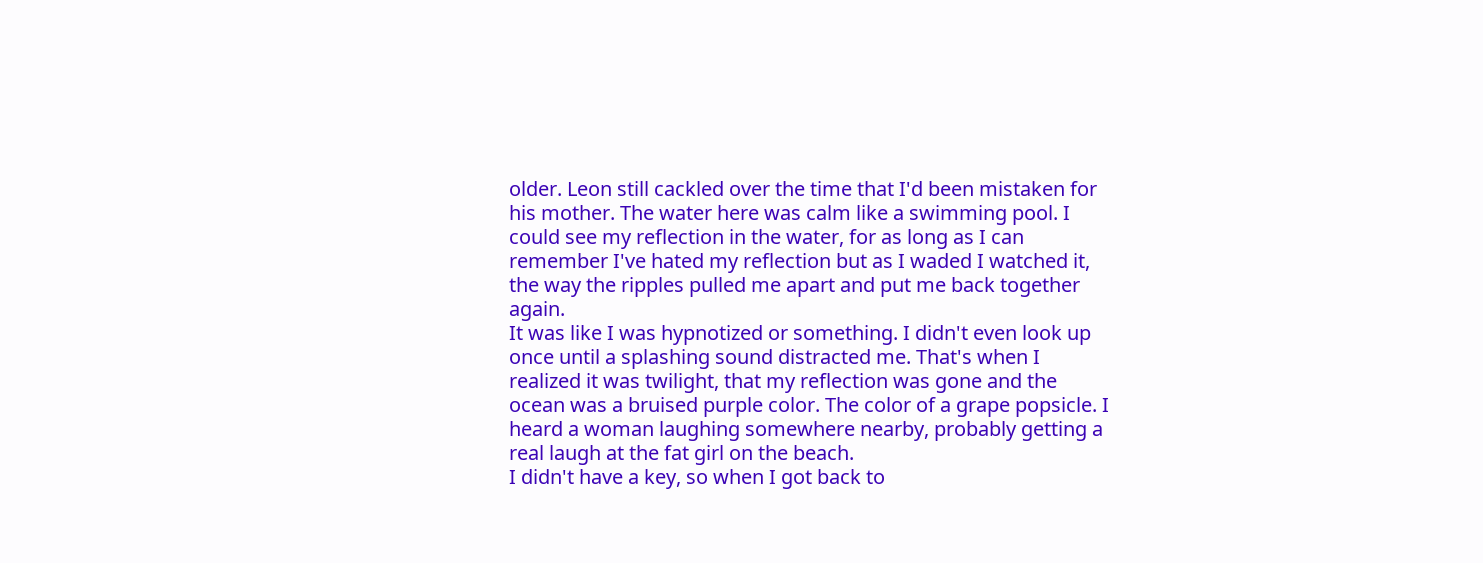older. Leon still cackled over the time that I'd been mistaken for his mother. The water here was calm like a swimming pool. I could see my reflection in the water, for as long as I can remember I've hated my reflection but as I waded I watched it, the way the ripples pulled me apart and put me back together again.
It was like I was hypnotized or something. I didn't even look up once until a splashing sound distracted me. That's when I realized it was twilight, that my reflection was gone and the ocean was a bruised purple color. The color of a grape popsicle. I heard a woman laughing somewhere nearby, probably getting a real laugh at the fat girl on the beach.
I didn't have a key, so when I got back to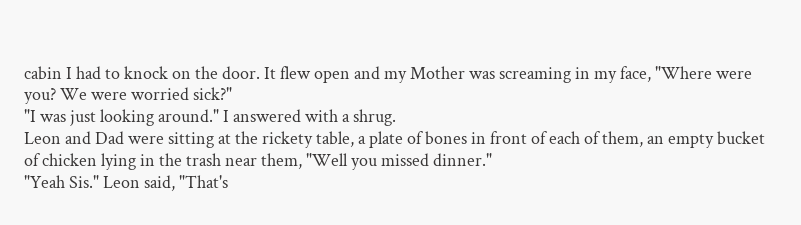cabin I had to knock on the door. It flew open and my Mother was screaming in my face, "Where were you? We were worried sick?"
"I was just looking around." I answered with a shrug.
Leon and Dad were sitting at the rickety table, a plate of bones in front of each of them, an empty bucket of chicken lying in the trash near them, "Well you missed dinner."
"Yeah Sis." Leon said, "That's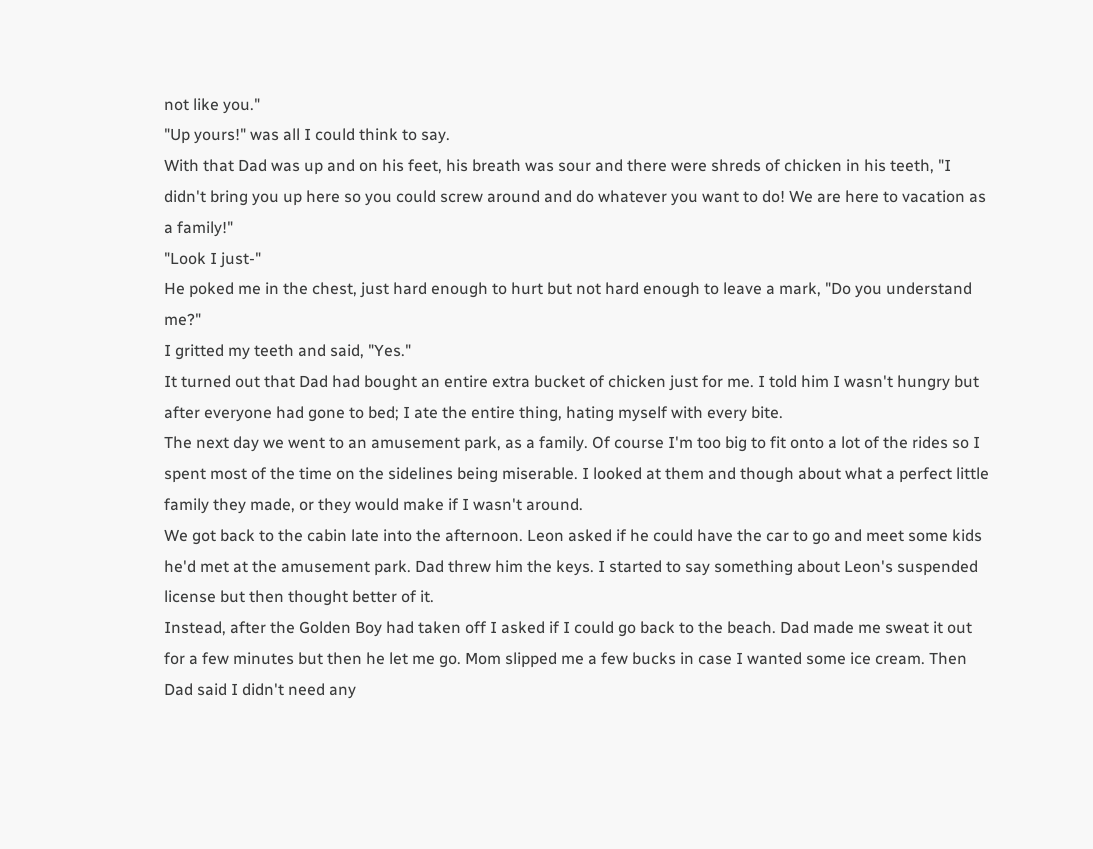not like you."
"Up yours!" was all I could think to say.
With that Dad was up and on his feet, his breath was sour and there were shreds of chicken in his teeth, "I didn't bring you up here so you could screw around and do whatever you want to do! We are here to vacation as a family!"
"Look I just-"
He poked me in the chest, just hard enough to hurt but not hard enough to leave a mark, "Do you understand me?"
I gritted my teeth and said, "Yes."
It turned out that Dad had bought an entire extra bucket of chicken just for me. I told him I wasn't hungry but after everyone had gone to bed; I ate the entire thing, hating myself with every bite.
The next day we went to an amusement park, as a family. Of course I'm too big to fit onto a lot of the rides so I spent most of the time on the sidelines being miserable. I looked at them and though about what a perfect little family they made, or they would make if I wasn't around.
We got back to the cabin late into the afternoon. Leon asked if he could have the car to go and meet some kids he'd met at the amusement park. Dad threw him the keys. I started to say something about Leon's suspended license but then thought better of it.
Instead, after the Golden Boy had taken off I asked if I could go back to the beach. Dad made me sweat it out for a few minutes but then he let me go. Mom slipped me a few bucks in case I wanted some ice cream. Then Dad said I didn't need any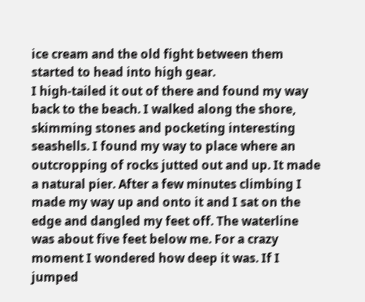ice cream and the old fight between them started to head into high gear.
I high-tailed it out of there and found my way back to the beach. I walked along the shore, skimming stones and pocketing interesting seashells. I found my way to place where an outcropping of rocks jutted out and up. It made a natural pier. After a few minutes climbing I made my way up and onto it and I sat on the edge and dangled my feet off. The waterline was about five feet below me. For a crazy moment I wondered how deep it was. If I jumped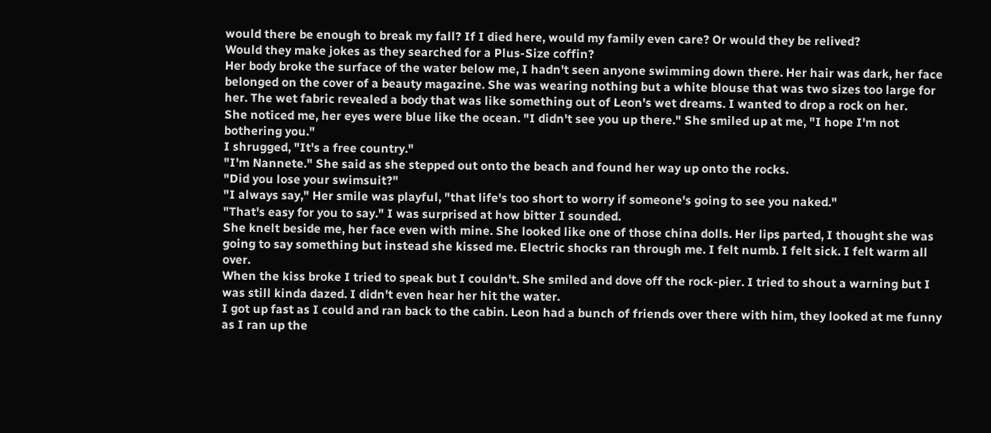would there be enough to break my fall? If I died here, would my family even care? Or would they be relived?
Would they make jokes as they searched for a Plus-Size coffin?
Her body broke the surface of the water below me, I hadn't seen anyone swimming down there. Her hair was dark, her face belonged on the cover of a beauty magazine. She was wearing nothing but a white blouse that was two sizes too large for her. The wet fabric revealed a body that was like something out of Leon's wet dreams. I wanted to drop a rock on her.
She noticed me, her eyes were blue like the ocean. "I didn't see you up there." She smiled up at me, "I hope I'm not bothering you."
I shrugged, "It's a free country."
"I'm Nannete." She said as she stepped out onto the beach and found her way up onto the rocks.
"Did you lose your swimsuit?"
"I always say," Her smile was playful, "that life's too short to worry if someone's going to see you naked."
"That's easy for you to say." I was surprised at how bitter I sounded.
She knelt beside me, her face even with mine. She looked like one of those china dolls. Her lips parted, I thought she was going to say something but instead she kissed me. Electric shocks ran through me. I felt numb. I felt sick. I felt warm all over.
When the kiss broke I tried to speak but I couldn't. She smiled and dove off the rock-pier. I tried to shout a warning but I was still kinda dazed. I didn't even hear her hit the water.
I got up fast as I could and ran back to the cabin. Leon had a bunch of friends over there with him, they looked at me funny as I ran up the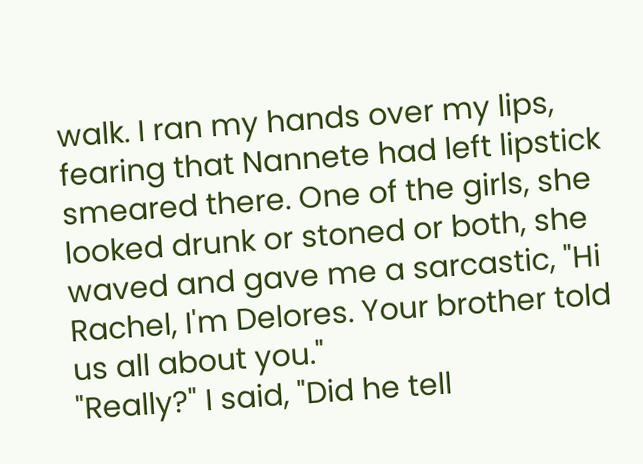walk. I ran my hands over my lips, fearing that Nannete had left lipstick smeared there. One of the girls, she looked drunk or stoned or both, she waved and gave me a sarcastic, "Hi Rachel, I'm Delores. Your brother told us all about you."
"Really?" I said, "Did he tell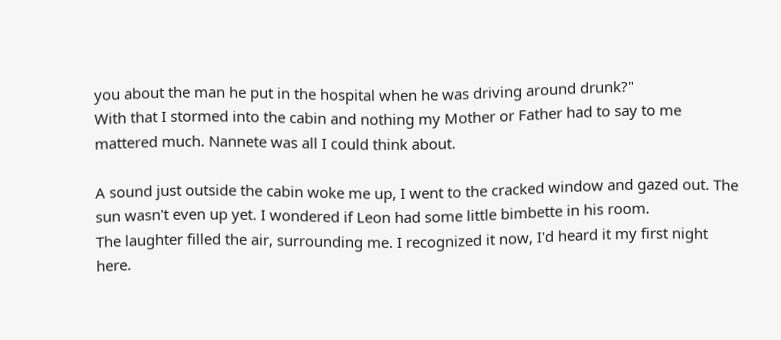you about the man he put in the hospital when he was driving around drunk?"
With that I stormed into the cabin and nothing my Mother or Father had to say to me mattered much. Nannete was all I could think about.

A sound just outside the cabin woke me up, I went to the cracked window and gazed out. The sun wasn't even up yet. I wondered if Leon had some little bimbette in his room.
The laughter filled the air, surrounding me. I recognized it now, I'd heard it my first night here.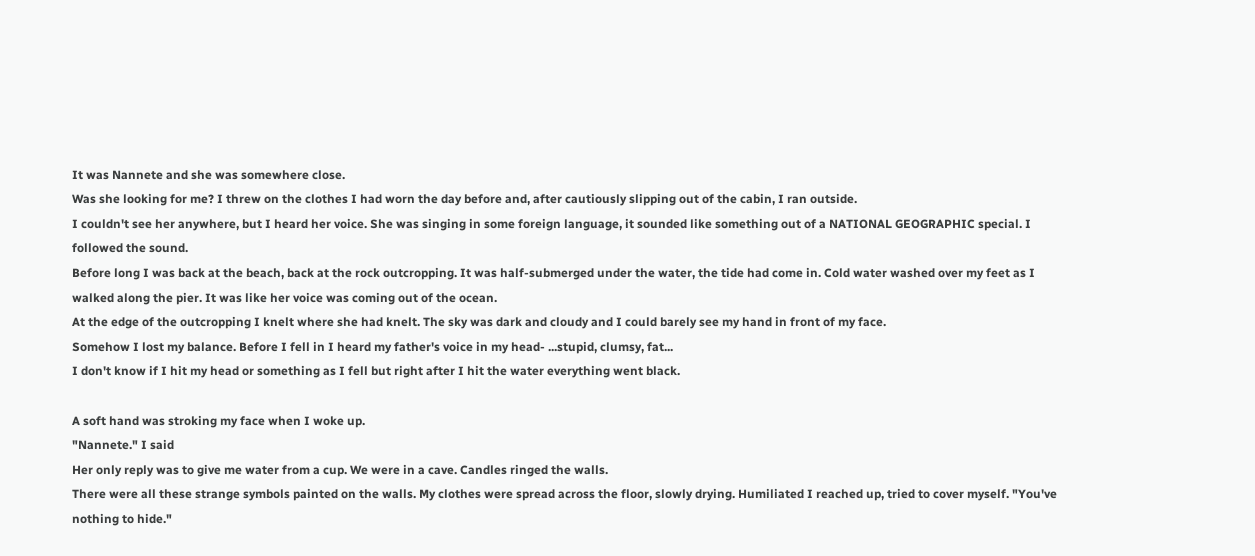It was Nannete and she was somewhere close.
Was she looking for me? I threw on the clothes I had worn the day before and, after cautiously slipping out of the cabin, I ran outside.
I couldn't see her anywhere, but I heard her voice. She was singing in some foreign language, it sounded like something out of a NATIONAL GEOGRAPHIC special. I followed the sound.
Before long I was back at the beach, back at the rock outcropping. It was half-submerged under the water, the tide had come in. Cold water washed over my feet as I walked along the pier. It was like her voice was coming out of the ocean.
At the edge of the outcropping I knelt where she had knelt. The sky was dark and cloudy and I could barely see my hand in front of my face.
Somehow I lost my balance. Before I fell in I heard my father's voice in my head- ...stupid, clumsy, fat...
I don't know if I hit my head or something as I fell but right after I hit the water everything went black.

A soft hand was stroking my face when I woke up.
"Nannete." I said
Her only reply was to give me water from a cup. We were in a cave. Candles ringed the walls.
There were all these strange symbols painted on the walls. My clothes were spread across the floor, slowly drying. Humiliated I reached up, tried to cover myself. "You've nothing to hide."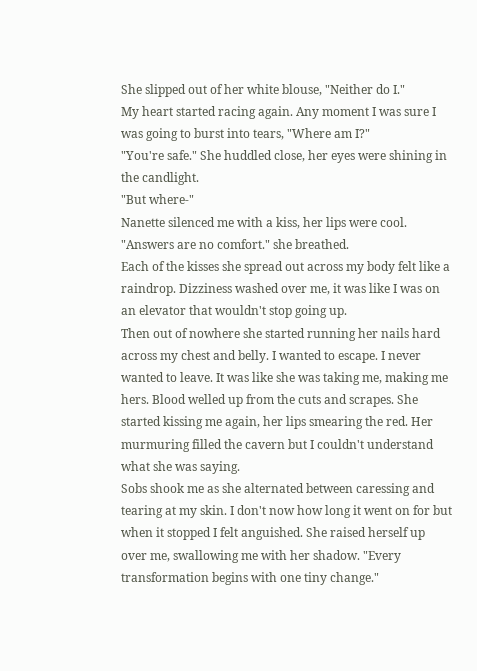She slipped out of her white blouse, "Neither do I."
My heart started racing again. Any moment I was sure I was going to burst into tears, "Where am I?"
"You're safe." She huddled close, her eyes were shining in the candlight.
"But where-"
Nanette silenced me with a kiss, her lips were cool. "Answers are no comfort." she breathed.
Each of the kisses she spread out across my body felt like a raindrop. Dizziness washed over me, it was like I was on an elevator that wouldn't stop going up.
Then out of nowhere she started running her nails hard across my chest and belly. I wanted to escape. I never wanted to leave. It was like she was taking me, making me hers. Blood welled up from the cuts and scrapes. She started kissing me again, her lips smearing the red. Her murmuring filled the cavern but I couldn't understand what she was saying.
Sobs shook me as she alternated between caressing and tearing at my skin. I don't now how long it went on for but when it stopped I felt anguished. She raised herself up over me, swallowing me with her shadow. "Every transformation begins with one tiny change."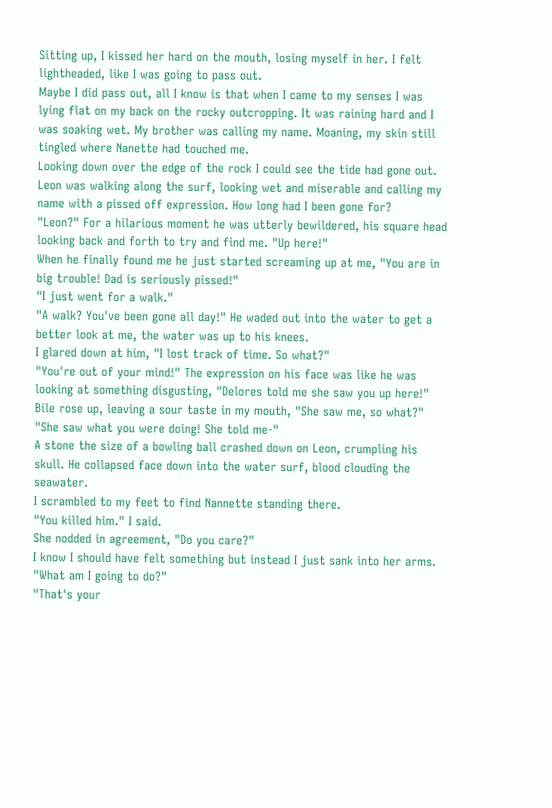Sitting up, I kissed her hard on the mouth, losing myself in her. I felt lightheaded, like I was going to pass out.
Maybe I did pass out, all I know is that when I came to my senses I was lying flat on my back on the rocky outcropping. It was raining hard and I was soaking wet. My brother was calling my name. Moaning, my skin still tingled where Nanette had touched me.
Looking down over the edge of the rock I could see the tide had gone out. Leon was walking along the surf, looking wet and miserable and calling my name with a pissed off expression. How long had I been gone for?
"Leon?" For a hilarious moment he was utterly bewildered, his square head looking back and forth to try and find me. "Up here!"
When he finally found me he just started screaming up at me, "You are in big trouble! Dad is seriously pissed!"
"I just went for a walk."
"A walk? You've been gone all day!" He waded out into the water to get a better look at me, the water was up to his knees.
I glared down at him, "I lost track of time. So what?"
"You're out of your mind!" The expression on his face was like he was looking at something disgusting, "Delores told me she saw you up here!"
Bile rose up, leaving a sour taste in my mouth, "She saw me, so what?"
"She saw what you were doing! She told me-"
A stone the size of a bowling ball crashed down on Leon, crumpling his skull. He collapsed face down into the water surf, blood clouding the seawater.
I scrambled to my feet to find Nannette standing there.
"You killed him." I said.
She nodded in agreement, "Do you care?"
I know I should have felt something but instead I just sank into her arms. "What am I going to do?"
"That's your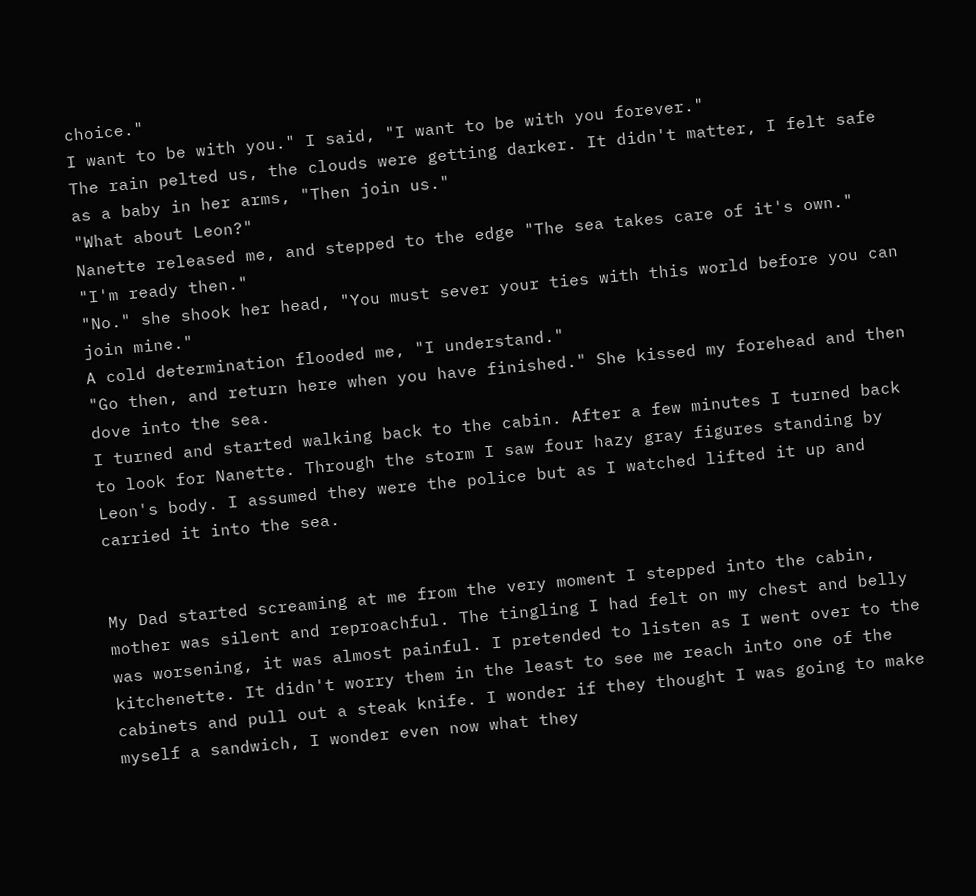choice."
I want to be with you." I said, "I want to be with you forever."
The rain pelted us, the clouds were getting darker. It didn't matter, I felt safe as a baby in her arms, "Then join us."
"What about Leon?"
Nanette released me, and stepped to the edge "The sea takes care of it's own."
"I'm ready then."
"No." she shook her head, "You must sever your ties with this world before you can join mine."
A cold determination flooded me, "I understand."
"Go then, and return here when you have finished." She kissed my forehead and then dove into the sea.
I turned and started walking back to the cabin. After a few minutes I turned back to look for Nanette. Through the storm I saw four hazy gray figures standing by Leon's body. I assumed they were the police but as I watched lifted it up and carried it into the sea.


My Dad started screaming at me from the very moment I stepped into the cabin, mother was silent and reproachful. The tingling I had felt on my chest and belly was worsening, it was almost painful. I pretended to listen as I went over to the kitchenette. It didn't worry them in the least to see me reach into one of the cabinets and pull out a steak knife. I wonder if they thought I was going to make myself a sandwich, I wonder even now what they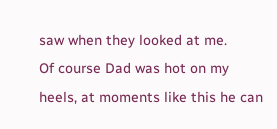saw when they looked at me.
Of course Dad was hot on my heels, at moments like this he can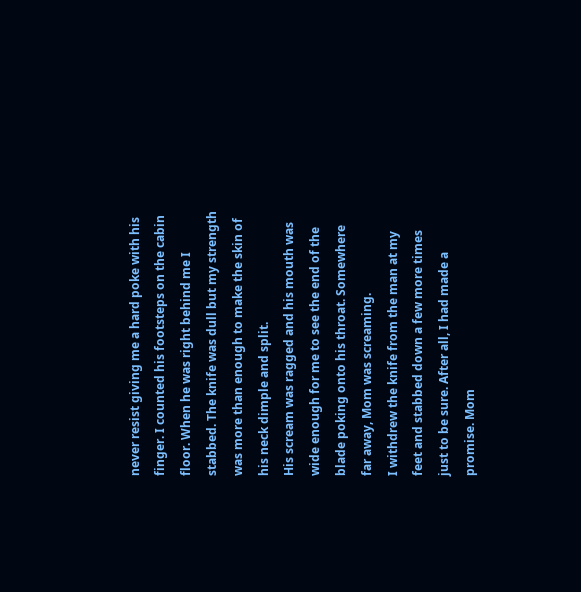never resist giving me a hard poke with his finger. I counted his footsteps on the cabin floor. When he was right behind me I stabbed. The knife was dull but my strength was more than enough to make the skin of his neck dimple and split.
His scream was ragged and his mouth was wide enough for me to see the end of the blade poking onto his throat. Somewhere far away, Mom was screaming.
I withdrew the knife from the man at my feet and stabbed down a few more times just to be sure. After all, I had made a promise. Mom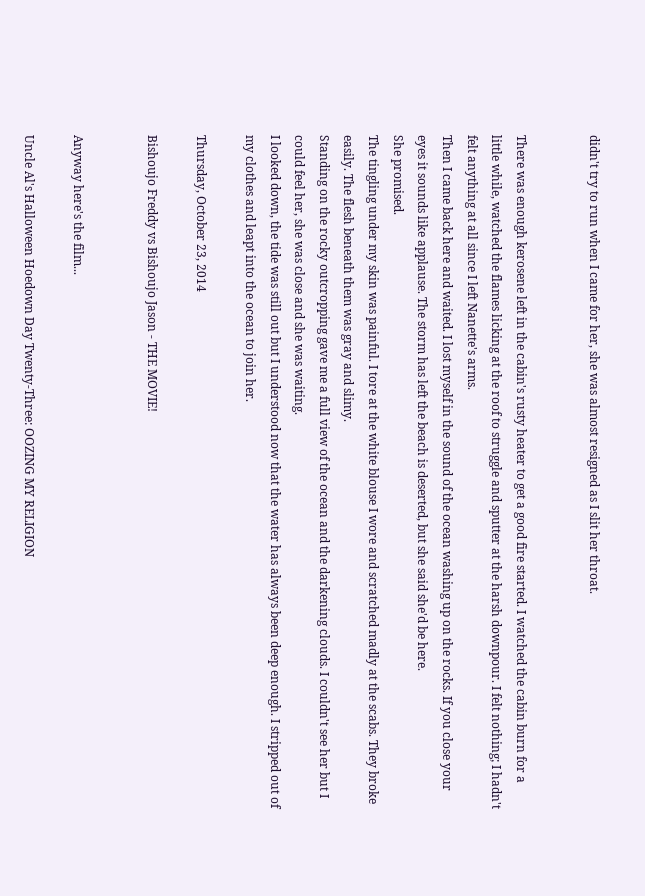didn't try to run when I came for her, she was almost resigned as I slit her throat.


There was enough kerosene left in the cabin's rusty heater to get a good fire started. I watched the cabin burn for a little while, watched the flames licking at the roof to struggle and sputter at the harsh downpour. I felt nothing; I hadn't felt anything at all since I left Nanette's arms.
Then I came back here and waited. I lost myself in the sound of the ocean washing up on the rocks. If you close your eyes it sounds like applause. The storm has left the beach is deserted, but she said she'd be here.
She promised.
The tingling under my skin was painful. I tore at the white blouse I wore and scratched madly at the scabs. They broke easily. The flesh beneath them was gray and slimy.
Standing on the rocky outcropping gave me a full view of the ocean and the darkening clouds. I couldn't see her but I could feel her, she was close and she was waiting.
I looked down, the tide was still out but I understood now that the water has always been deep enough. I stripped out of my clothes and leapt into the ocean to join her.

Thursday, October 23, 2014

Bishoujo Freddy vs Bishoujo Jason - THE MOVIE!


Anyway here's the film...

Uncle Al's Halloween Hoedown Day Twenty-Three: OOZING MY RELIGION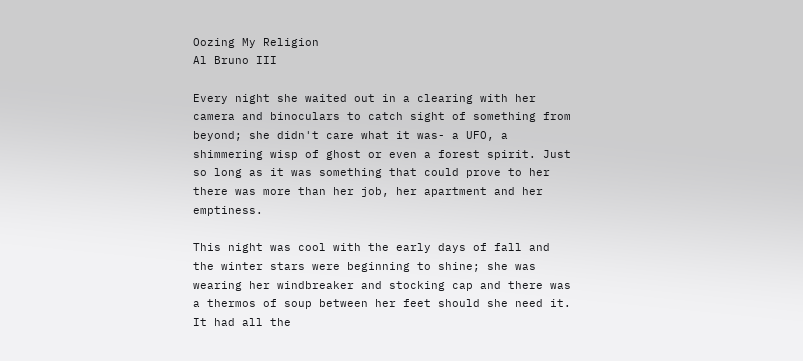Oozing My Religion
Al Bruno III

Every night she waited out in a clearing with her camera and binoculars to catch sight of something from beyond; she didn't care what it was- a UFO, a shimmering wisp of ghost or even a forest spirit. Just so long as it was something that could prove to her there was more than her job, her apartment and her emptiness.

This night was cool with the early days of fall and the winter stars were beginning to shine; she was wearing her windbreaker and stocking cap and there was a thermos of soup between her feet should she need it. It had all the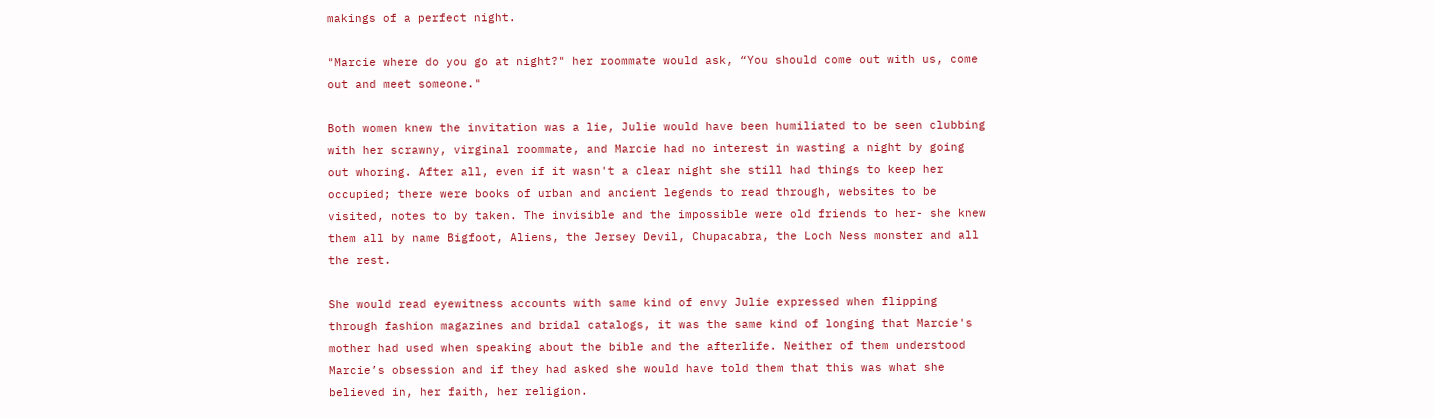makings of a perfect night.

"Marcie where do you go at night?" her roommate would ask, “You should come out with us, come out and meet someone."

Both women knew the invitation was a lie, Julie would have been humiliated to be seen clubbing with her scrawny, virginal roommate, and Marcie had no interest in wasting a night by going out whoring. After all, even if it wasn't a clear night she still had things to keep her occupied; there were books of urban and ancient legends to read through, websites to be visited, notes to by taken. The invisible and the impossible were old friends to her- she knew them all by name Bigfoot, Aliens, the Jersey Devil, Chupacabra, the Loch Ness monster and all the rest.

She would read eyewitness accounts with same kind of envy Julie expressed when flipping through fashion magazines and bridal catalogs, it was the same kind of longing that Marcie's mother had used when speaking about the bible and the afterlife. Neither of them understood Marcie’s obsession and if they had asked she would have told them that this was what she believed in, her faith, her religion.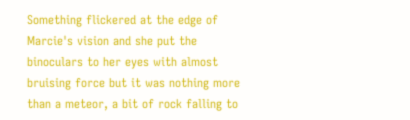Something flickered at the edge of Marcie's vision and she put the binoculars to her eyes with almost bruising force but it was nothing more than a meteor, a bit of rock falling to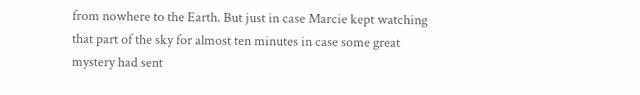from nowhere to the Earth. But just in case Marcie kept watching that part of the sky for almost ten minutes in case some great mystery had sent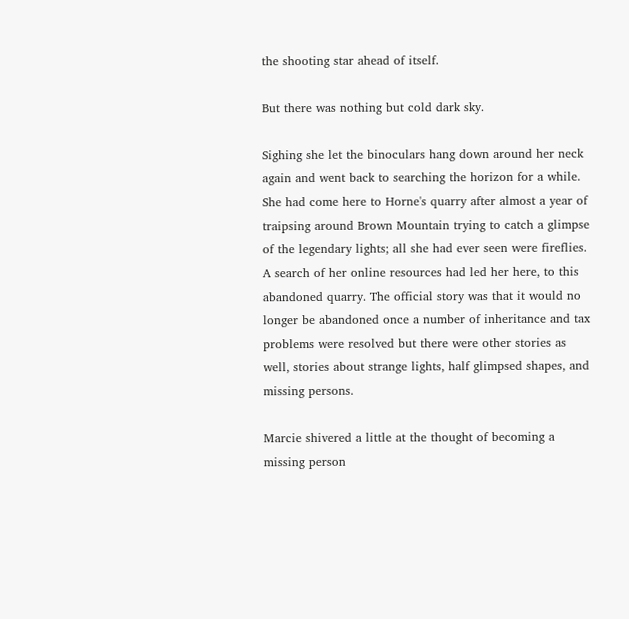the shooting star ahead of itself.

But there was nothing but cold dark sky.

Sighing she let the binoculars hang down around her neck again and went back to searching the horizon for a while. She had come here to Horne's quarry after almost a year of traipsing around Brown Mountain trying to catch a glimpse of the legendary lights; all she had ever seen were fireflies. A search of her online resources had led her here, to this abandoned quarry. The official story was that it would no longer be abandoned once a number of inheritance and tax problems were resolved but there were other stories as well, stories about strange lights, half glimpsed shapes, and missing persons.

Marcie shivered a little at the thought of becoming a missing person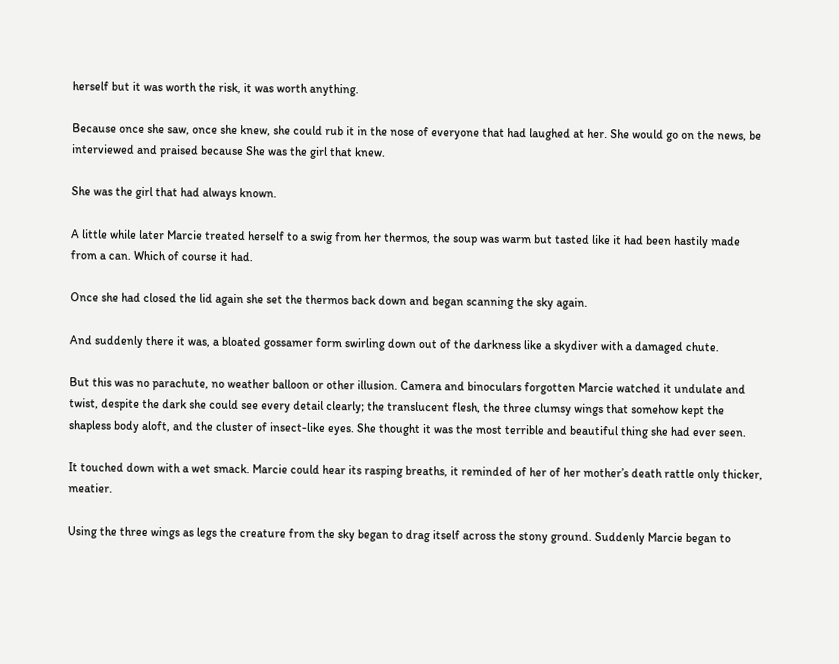herself but it was worth the risk, it was worth anything.

Because once she saw, once she knew, she could rub it in the nose of everyone that had laughed at her. She would go on the news, be interviewed and praised because She was the girl that knew.

She was the girl that had always known.

A little while later Marcie treated herself to a swig from her thermos, the soup was warm but tasted like it had been hastily made from a can. Which of course it had.

Once she had closed the lid again she set the thermos back down and began scanning the sky again.

And suddenly there it was, a bloated gossamer form swirling down out of the darkness like a skydiver with a damaged chute.

But this was no parachute, no weather balloon or other illusion. Camera and binoculars forgotten Marcie watched it undulate and twist, despite the dark she could see every detail clearly; the translucent flesh, the three clumsy wings that somehow kept the shapless body aloft, and the cluster of insect-like eyes. She thought it was the most terrible and beautiful thing she had ever seen.

It touched down with a wet smack. Marcie could hear its rasping breaths, it reminded of her of her mother’s death rattle only thicker, meatier.

Using the three wings as legs the creature from the sky began to drag itself across the stony ground. Suddenly Marcie began to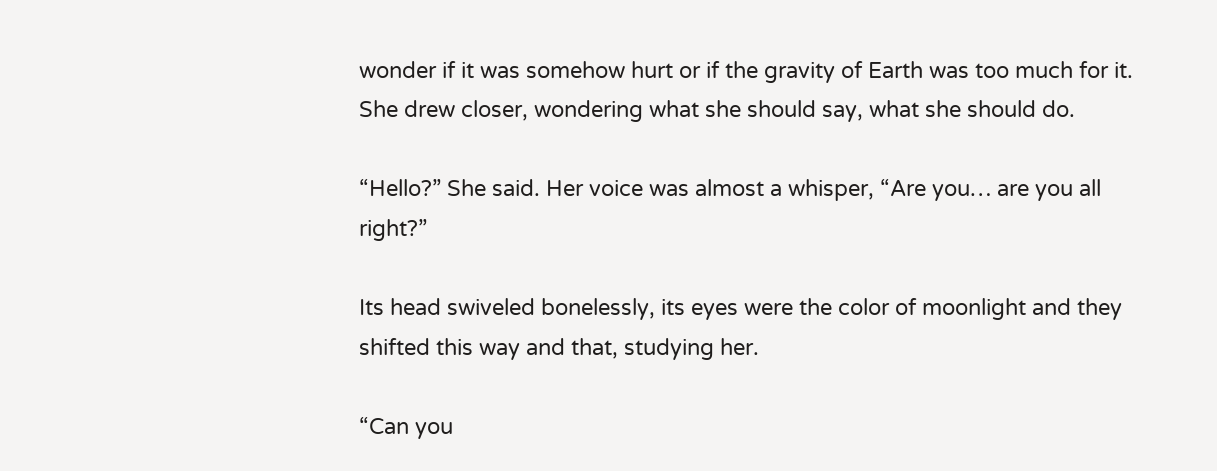wonder if it was somehow hurt or if the gravity of Earth was too much for it. She drew closer, wondering what she should say, what she should do.

“Hello?” She said. Her voice was almost a whisper, “Are you… are you all right?”

Its head swiveled bonelessly, its eyes were the color of moonlight and they shifted this way and that, studying her.

“Can you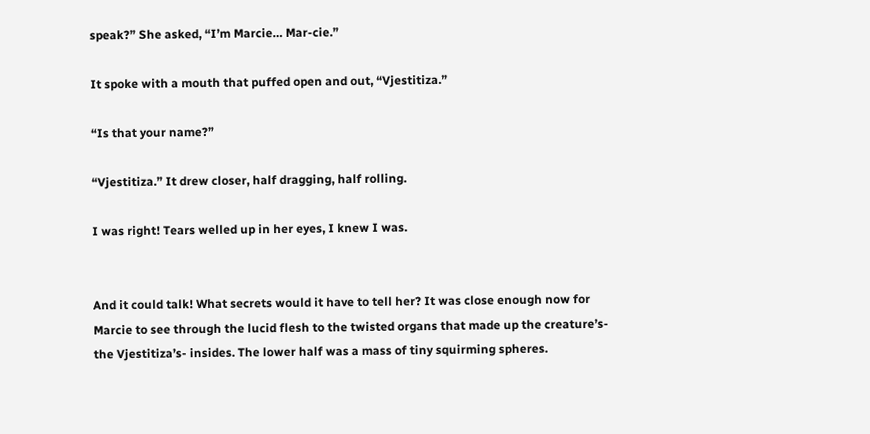speak?” She asked, “I’m Marcie… Mar-cie.”

It spoke with a mouth that puffed open and out, “Vjestitiza.”

“Is that your name?”

“Vjestitiza.” It drew closer, half dragging, half rolling.

I was right! Tears welled up in her eyes, I knew I was.


And it could talk! What secrets would it have to tell her? It was close enough now for Marcie to see through the lucid flesh to the twisted organs that made up the creature’s- the Vjestitiza’s- insides. The lower half was a mass of tiny squirming spheres.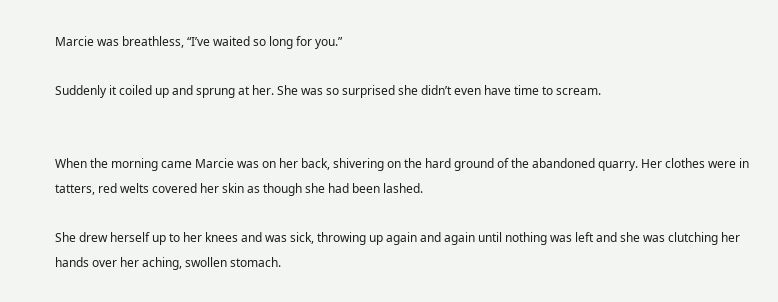Marcie was breathless, “I’ve waited so long for you.”

Suddenly it coiled up and sprung at her. She was so surprised she didn’t even have time to scream.


When the morning came Marcie was on her back, shivering on the hard ground of the abandoned quarry. Her clothes were in tatters, red welts covered her skin as though she had been lashed.

She drew herself up to her knees and was sick, throwing up again and again until nothing was left and she was clutching her hands over her aching, swollen stomach.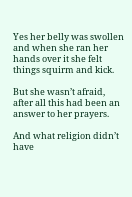Yes her belly was swollen and when she ran her hands over it she felt things squirm and kick.

But she wasn’t afraid, after all this had been an answer to her prayers.

And what religion didn’t have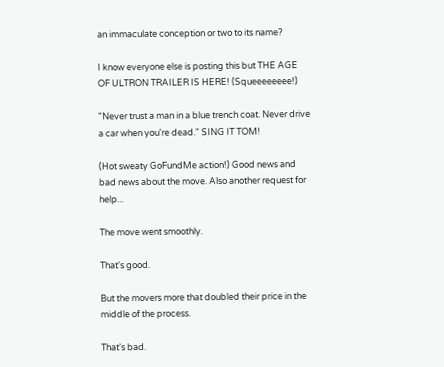an immaculate conception or two to its name?

I know everyone else is posting this but THE AGE OF ULTRON TRAILER IS HERE! (Squeeeeeeee!)

"Never trust a man in a blue trench coat. Never drive a car when you're dead." SING IT TOM!

(Hot sweaty GoFundMe action!) Good news and bad news about the move. Also another request for help...

The move went smoothly.

That's good.

But the movers more that doubled their price in the middle of the process.

That's bad.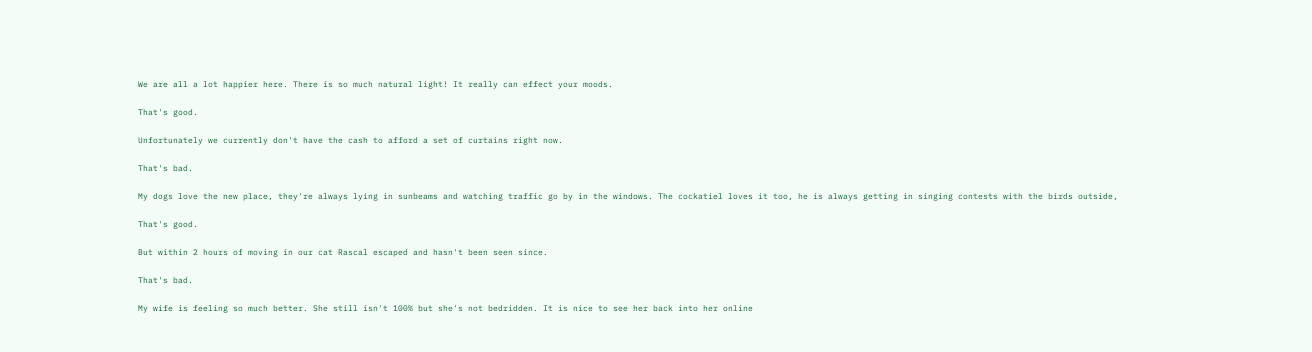We are all a lot happier here. There is so much natural light! It really can effect your moods.

That's good.

Unfortunately we currently don't have the cash to afford a set of curtains right now.

That's bad.

My dogs love the new place, they're always lying in sunbeams and watching traffic go by in the windows. The cockatiel loves it too, he is always getting in singing contests with the birds outside,

That's good.

But within 2 hours of moving in our cat Rascal escaped and hasn't been seen since.

That's bad.

My wife is feeling so much better. She still isn't 100% but she's not bedridden. It is nice to see her back into her online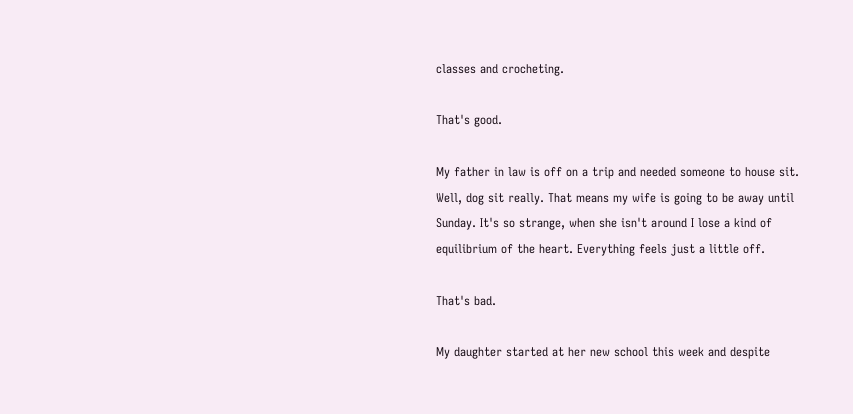classes and crocheting.

That's good.

My father in law is off on a trip and needed someone to house sit. Well, dog sit really. That means my wife is going to be away until Sunday. It's so strange, when she isn't around I lose a kind of equilibrium of the heart. Everything feels just a little off.

That's bad.

My daughter started at her new school this week and despite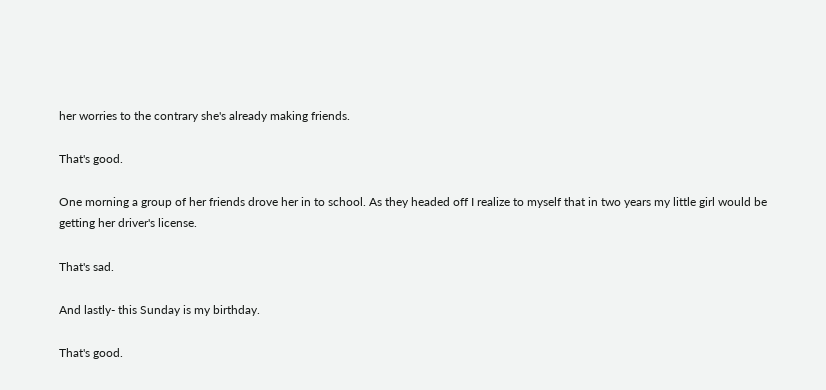her worries to the contrary she's already making friends.

That's good.

One morning a group of her friends drove her in to school. As they headed off I realize to myself that in two years my little girl would be getting her driver's license.

That's sad.

And lastly- this Sunday is my birthday.

That's good.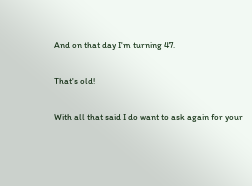And on that day I'm turning 47.

That's old!

With all that said I do want to ask again for your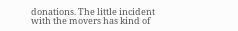donations. The little incident with the movers has kind of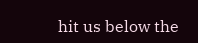hit us below the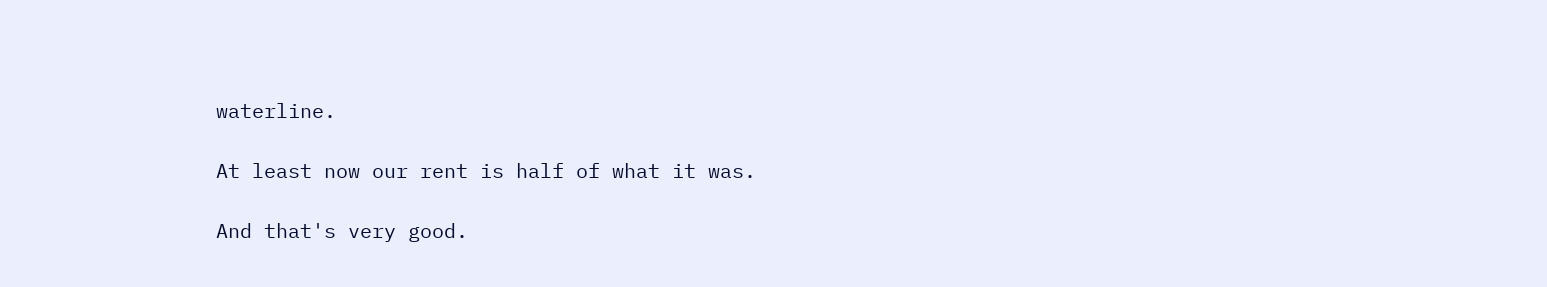waterline.

At least now our rent is half of what it was.

And that's very good.